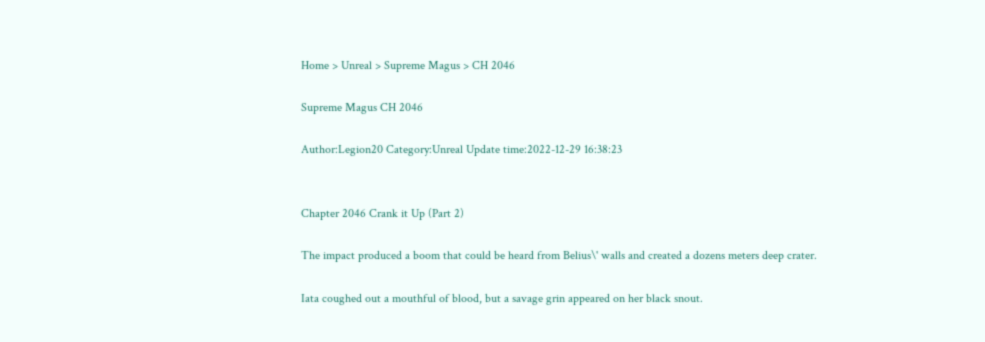Home > Unreal > Supreme Magus > CH 2046

Supreme Magus CH 2046

Author:Legion20 Category:Unreal Update time:2022-12-29 16:38:23


Chapter 2046 Crank it Up (Part 2)

The impact produced a boom that could be heard from Belius\' walls and created a dozens meters deep crater.

Iata coughed out a mouthful of blood, but a savage grin appeared on her black snout.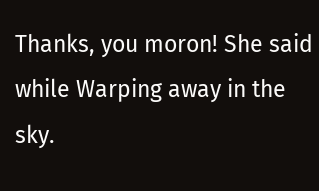Thanks, you moron! She said while Warping away in the sky.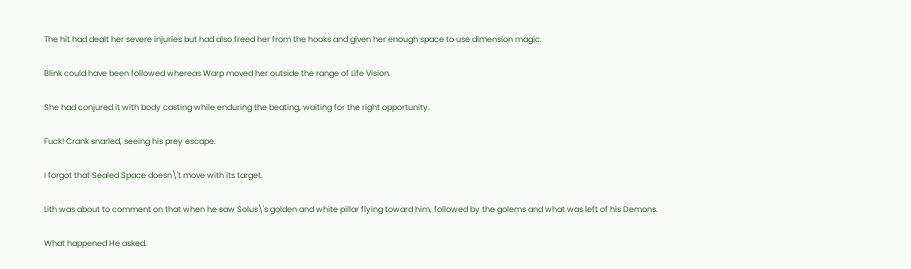The hit had dealt her severe injuries but had also freed her from the hooks and given her enough space to use dimension magic.

Blink could have been followed whereas Warp moved her outside the range of Life Vision.

She had conjured it with body casting while enduring the beating, waiting for the right opportunity.

Fuck! Crank snarled, seeing his prey escape.

I forgot that Sealed Space doesn\'t move with its target.

Lith was about to comment on that when he saw Solus\'s golden and white pillar flying toward him, followed by the golems and what was left of his Demons.

What happened He asked.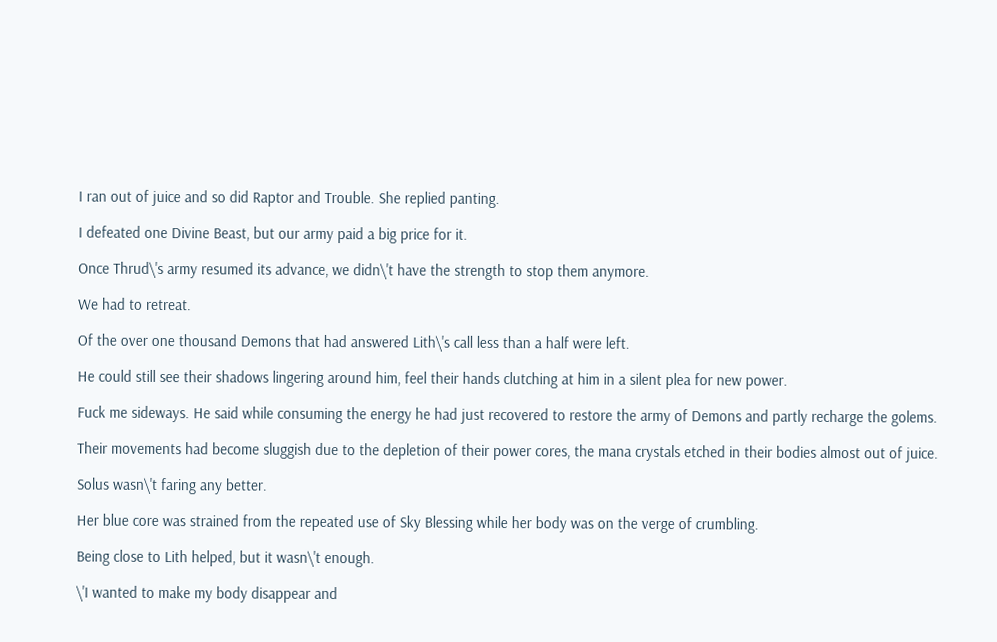I ran out of juice and so did Raptor and Trouble. She replied panting.

I defeated one Divine Beast, but our army paid a big price for it.

Once Thrud\'s army resumed its advance, we didn\'t have the strength to stop them anymore.

We had to retreat.

Of the over one thousand Demons that had answered Lith\'s call less than a half were left.

He could still see their shadows lingering around him, feel their hands clutching at him in a silent plea for new power.

Fuck me sideways. He said while consuming the energy he had just recovered to restore the army of Demons and partly recharge the golems.

Their movements had become sluggish due to the depletion of their power cores, the mana crystals etched in their bodies almost out of juice.

Solus wasn\'t faring any better.

Her blue core was strained from the repeated use of Sky Blessing while her body was on the verge of crumbling.

Being close to Lith helped, but it wasn\'t enough.

\'I wanted to make my body disappear and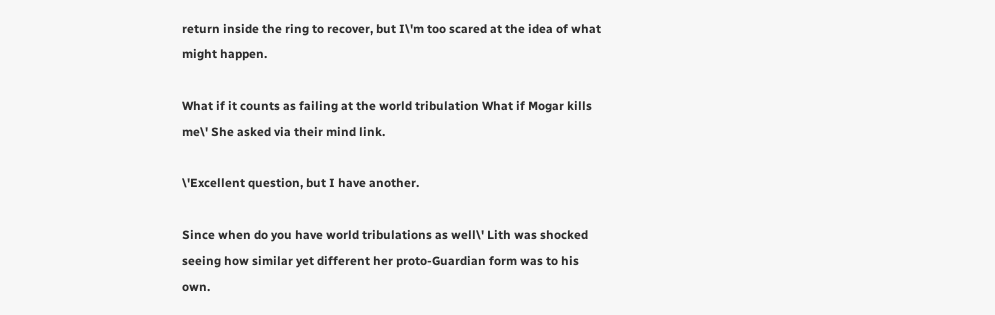return inside the ring to recover, but I\'m too scared at the idea of what might happen.

What if it counts as failing at the world tribulation What if Mogar kills me\' She asked via their mind link.

\'Excellent question, but I have another.

Since when do you have world tribulations as well\' Lith was shocked seeing how similar yet different her proto-Guardian form was to his own.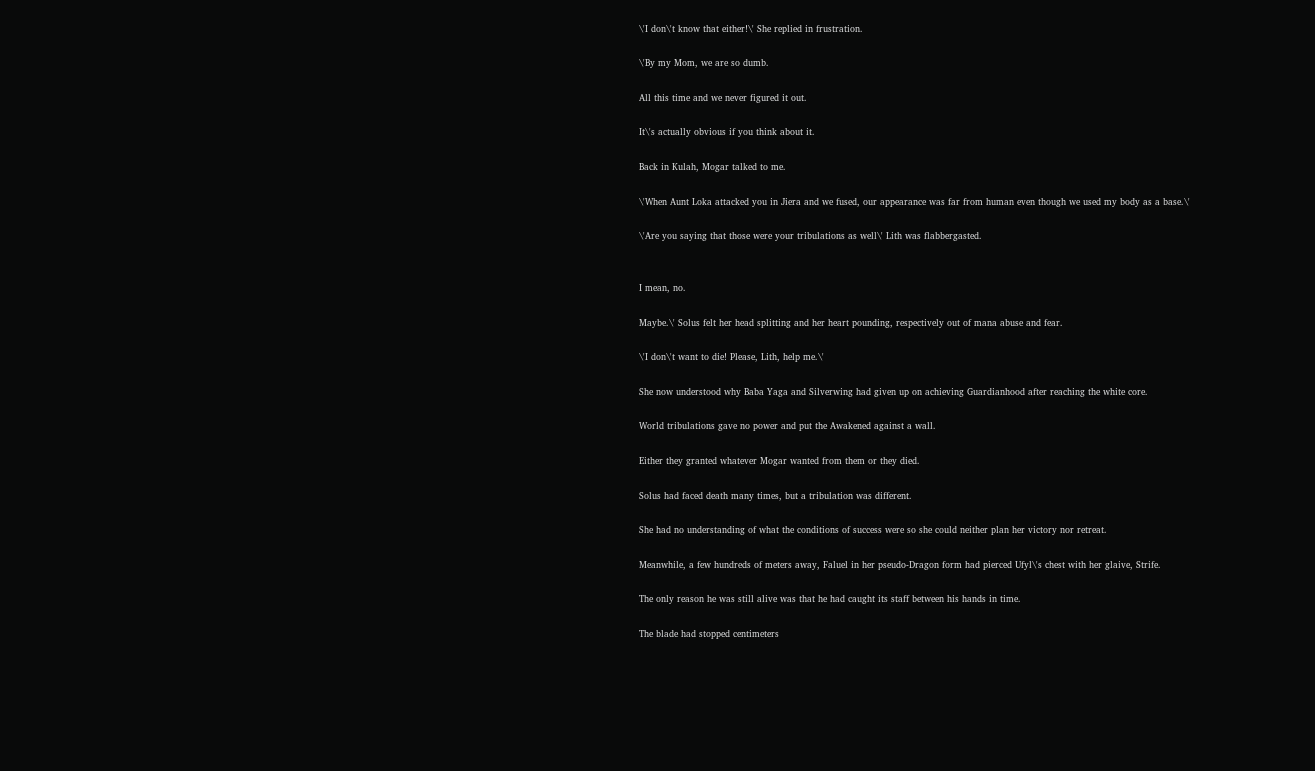\'I don\'t know that either!\' She replied in frustration.

\'By my Mom, we are so dumb.

All this time and we never figured it out.

It\'s actually obvious if you think about it.

Back in Kulah, Mogar talked to me.

\'When Aunt Loka attacked you in Jiera and we fused, our appearance was far from human even though we used my body as a base.\'

\'Are you saying that those were your tribulations as well\' Lith was flabbergasted.


I mean, no.

Maybe.\' Solus felt her head splitting and her heart pounding, respectively out of mana abuse and fear.

\'I don\'t want to die! Please, Lith, help me.\'

She now understood why Baba Yaga and Silverwing had given up on achieving Guardianhood after reaching the white core.

World tribulations gave no power and put the Awakened against a wall.

Either they granted whatever Mogar wanted from them or they died.

Solus had faced death many times, but a tribulation was different.

She had no understanding of what the conditions of success were so she could neither plan her victory nor retreat.

Meanwhile, a few hundreds of meters away, Faluel in her pseudo-Dragon form had pierced Ufyl\'s chest with her glaive, Strife.

The only reason he was still alive was that he had caught its staff between his hands in time.

The blade had stopped centimeters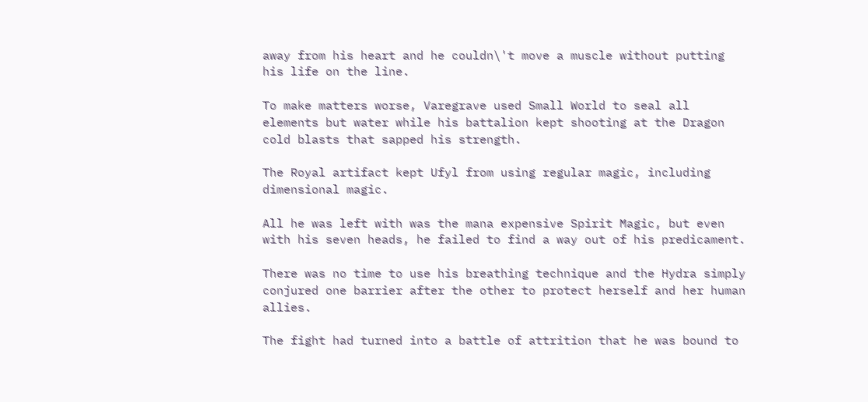away from his heart and he couldn\'t move a muscle without putting his life on the line.

To make matters worse, Varegrave used Small World to seal all elements but water while his battalion kept shooting at the Dragon cold blasts that sapped his strength.

The Royal artifact kept Ufyl from using regular magic, including dimensional magic.

All he was left with was the mana expensive Spirit Magic, but even with his seven heads, he failed to find a way out of his predicament.

There was no time to use his breathing technique and the Hydra simply conjured one barrier after the other to protect herself and her human allies.

The fight had turned into a battle of attrition that he was bound to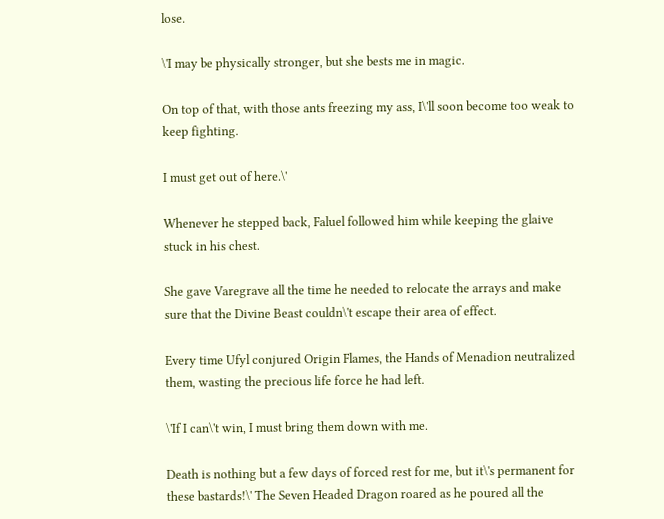lose.

\'I may be physically stronger, but she bests me in magic.

On top of that, with those ants freezing my ass, I\'ll soon become too weak to keep fighting.

I must get out of here.\'

Whenever he stepped back, Faluel followed him while keeping the glaive stuck in his chest.

She gave Varegrave all the time he needed to relocate the arrays and make sure that the Divine Beast couldn\'t escape their area of effect.

Every time Ufyl conjured Origin Flames, the Hands of Menadion neutralized them, wasting the precious life force he had left.

\'If I can\'t win, I must bring them down with me.

Death is nothing but a few days of forced rest for me, but it\'s permanent for these bastards!\' The Seven Headed Dragon roared as he poured all the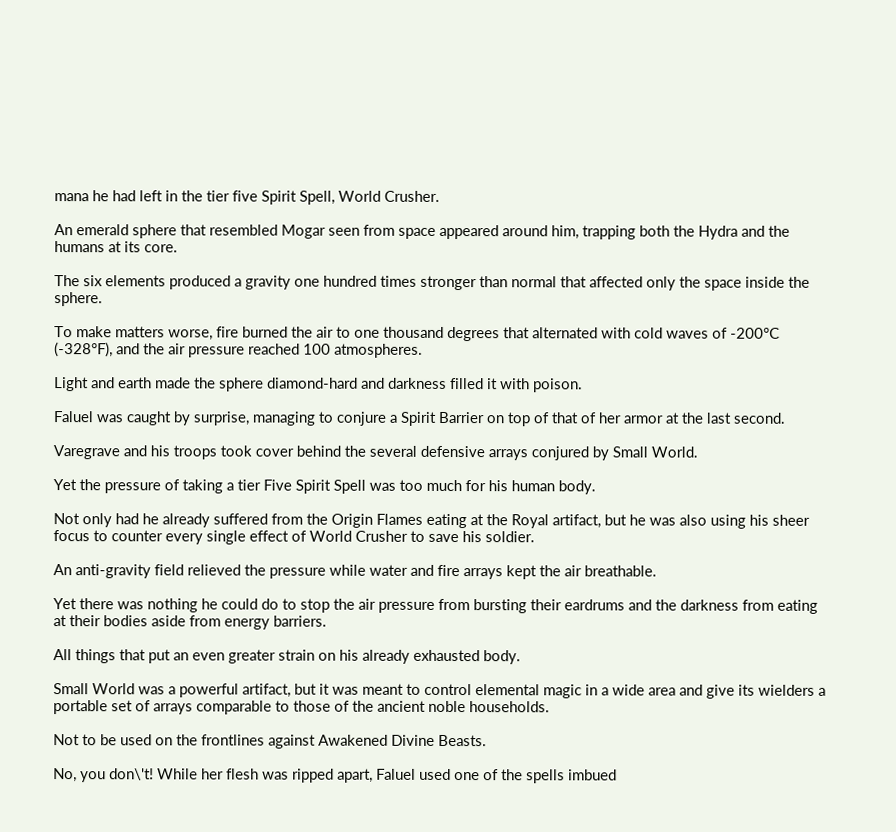mana he had left in the tier five Spirit Spell, World Crusher.

An emerald sphere that resembled Mogar seen from space appeared around him, trapping both the Hydra and the humans at its core.

The six elements produced a gravity one hundred times stronger than normal that affected only the space inside the sphere.

To make matters worse, fire burned the air to one thousand degrees that alternated with cold waves of -200°C (-328°F), and the air pressure reached 100 atmospheres.

Light and earth made the sphere diamond-hard and darkness filled it with poison.

Faluel was caught by surprise, managing to conjure a Spirit Barrier on top of that of her armor at the last second.

Varegrave and his troops took cover behind the several defensive arrays conjured by Small World.

Yet the pressure of taking a tier Five Spirit Spell was too much for his human body.

Not only had he already suffered from the Origin Flames eating at the Royal artifact, but he was also using his sheer focus to counter every single effect of World Crusher to save his soldier.

An anti-gravity field relieved the pressure while water and fire arrays kept the air breathable.

Yet there was nothing he could do to stop the air pressure from bursting their eardrums and the darkness from eating at their bodies aside from energy barriers.

All things that put an even greater strain on his already exhausted body.

Small World was a powerful artifact, but it was meant to control elemental magic in a wide area and give its wielders a portable set of arrays comparable to those of the ancient noble households.

Not to be used on the frontlines against Awakened Divine Beasts.

No, you don\'t! While her flesh was ripped apart, Faluel used one of the spells imbued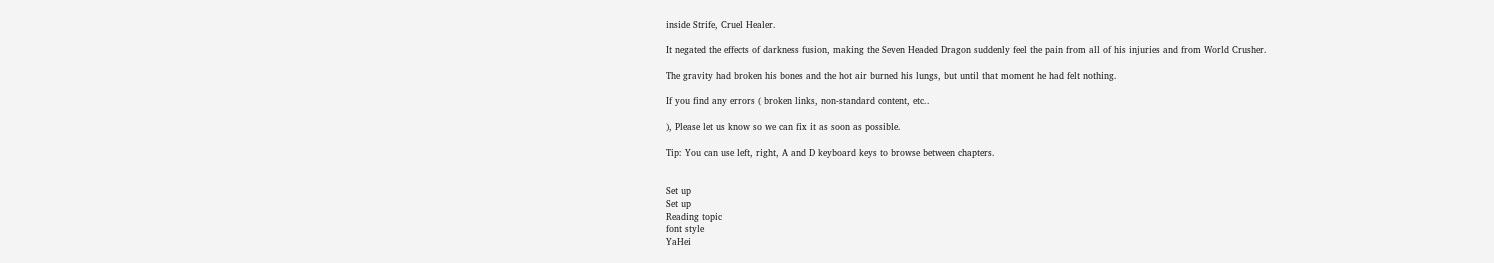inside Strife, Cruel Healer.

It negated the effects of darkness fusion, making the Seven Headed Dragon suddenly feel the pain from all of his injuries and from World Crusher.

The gravity had broken his bones and the hot air burned his lungs, but until that moment he had felt nothing.

If you find any errors ( broken links, non-standard content, etc..

), Please let us know so we can fix it as soon as possible.

Tip: You can use left, right, A and D keyboard keys to browse between chapters.


Set up
Set up
Reading topic
font style
YaHei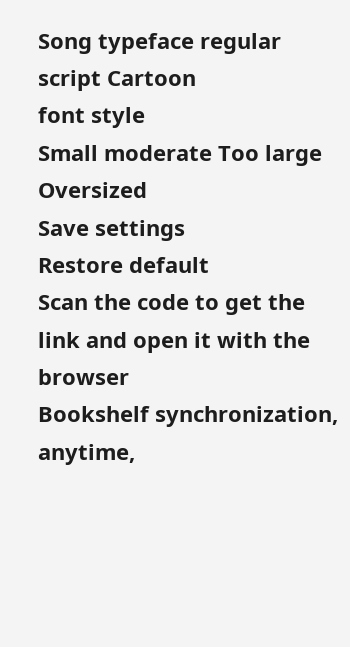Song typeface regular script Cartoon
font style
Small moderate Too large Oversized
Save settings
Restore default
Scan the code to get the link and open it with the browser
Bookshelf synchronization, anytime,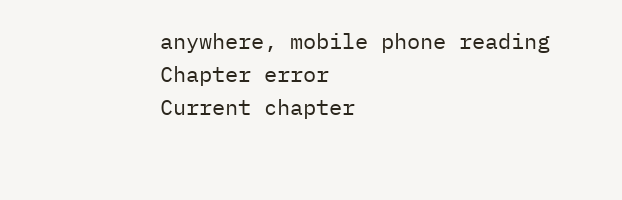anywhere, mobile phone reading
Chapter error
Current chapter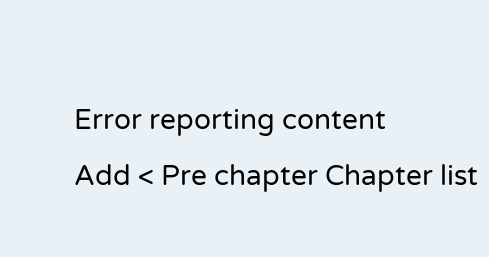Error reporting content
Add < Pre chapter Chapter list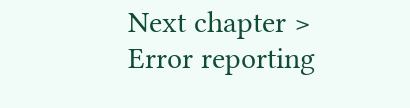Next chapter > Error reporting